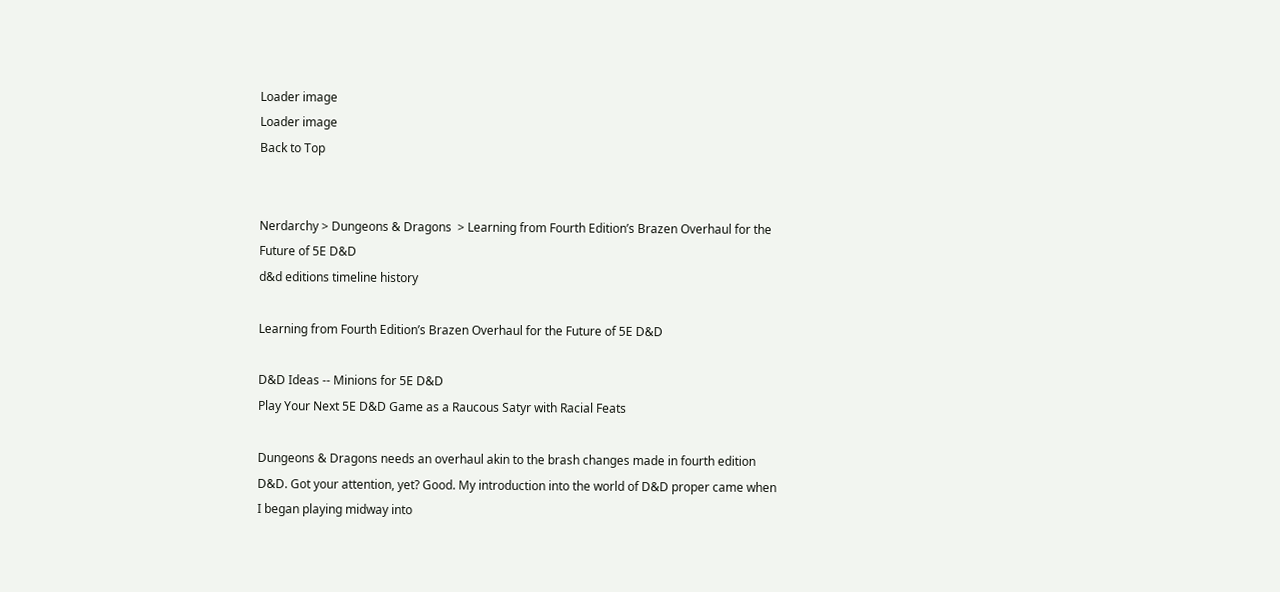Loader image
Loader image
Back to Top


Nerdarchy > Dungeons & Dragons  > Learning from Fourth Edition’s Brazen Overhaul for the Future of 5E D&D
d&d editions timeline history

Learning from Fourth Edition’s Brazen Overhaul for the Future of 5E D&D

D&D Ideas -- Minions for 5E D&D
Play Your Next 5E D&D Game as a Raucous Satyr with Racial Feats

Dungeons & Dragons needs an overhaul akin to the brash changes made in fourth edition D&D. Got your attention, yet? Good. My introduction into the world of D&D proper came when I began playing midway into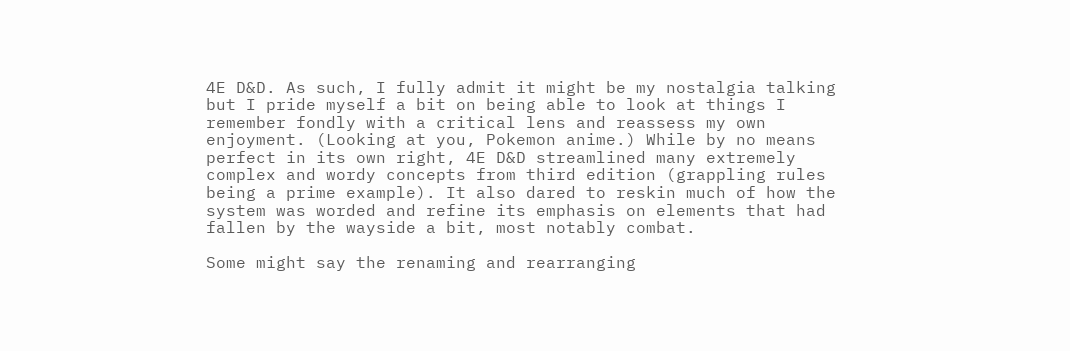4E D&D. As such, I fully admit it might be my nostalgia talking but I pride myself a bit on being able to look at things I remember fondly with a critical lens and reassess my own enjoyment. (Looking at you, Pokemon anime.) While by no means perfect in its own right, 4E D&D streamlined many extremely complex and wordy concepts from third edition (grappling rules being a prime example). It also dared to reskin much of how the system was worded and refine its emphasis on elements that had fallen by the wayside a bit, most notably combat.

Some might say the renaming and rearranging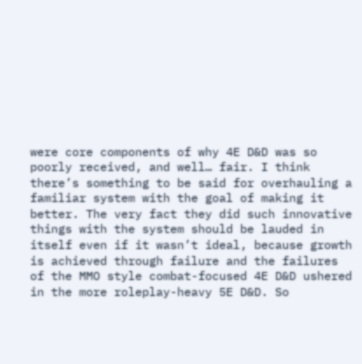were core components of why 4E D&D was so poorly received, and well… fair. I think there’s something to be said for overhauling a familiar system with the goal of making it better. The very fact they did such innovative things with the system should be lauded in itself even if it wasn’t ideal, because growth is achieved through failure and the failures of the MMO style combat-focused 4E D&D ushered in the more roleplay-heavy 5E D&D. So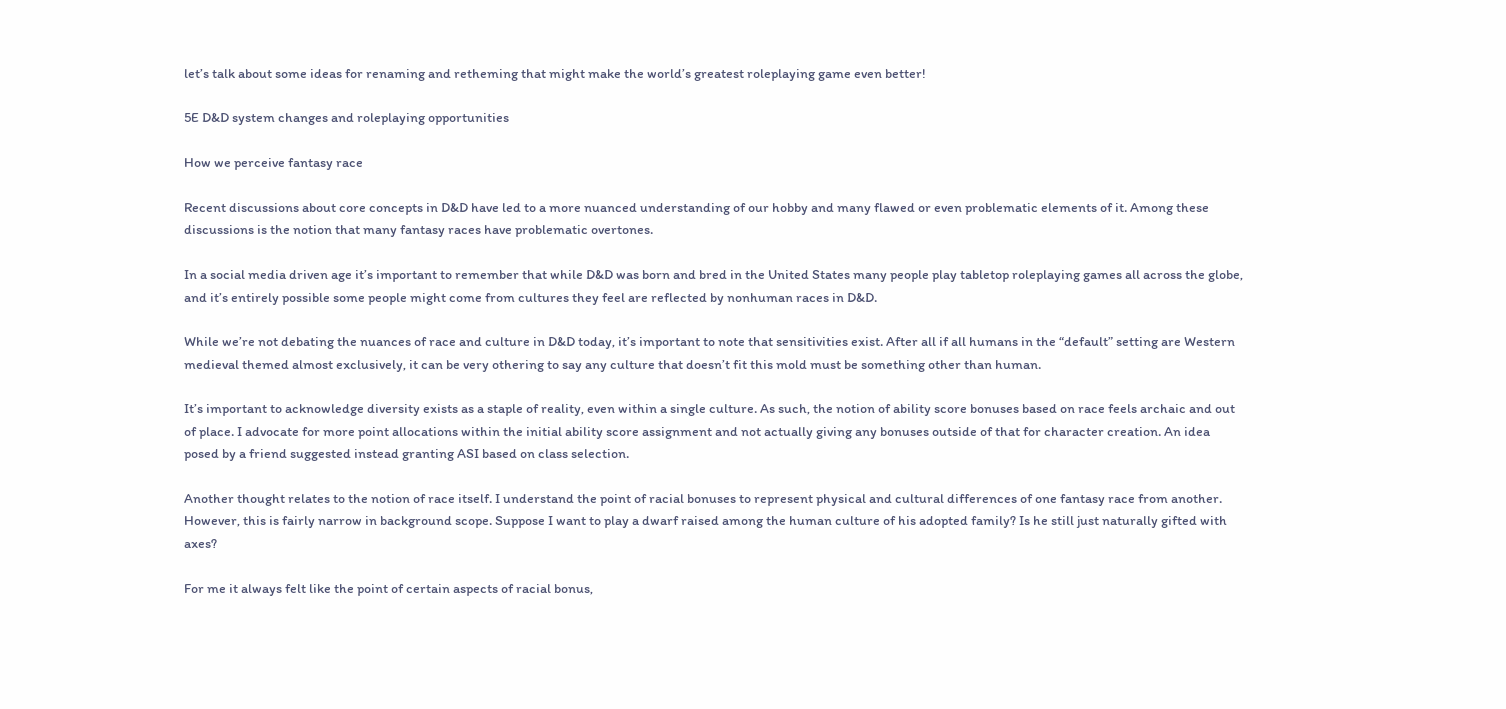let’s talk about some ideas for renaming and retheming that might make the world’s greatest roleplaying game even better!

5E D&D system changes and roleplaying opportunities

How we perceive fantasy race

Recent discussions about core concepts in D&D have led to a more nuanced understanding of our hobby and many flawed or even problematic elements of it. Among these discussions is the notion that many fantasy races have problematic overtones.

In a social media driven age it’s important to remember that while D&D was born and bred in the United States many people play tabletop roleplaying games all across the globe, and it’s entirely possible some people might come from cultures they feel are reflected by nonhuman races in D&D.

While we’re not debating the nuances of race and culture in D&D today, it’s important to note that sensitivities exist. After all if all humans in the “default” setting are Western medieval themed almost exclusively, it can be very othering to say any culture that doesn’t fit this mold must be something other than human.

It’s important to acknowledge diversity exists as a staple of reality, even within a single culture. As such, the notion of ability score bonuses based on race feels archaic and out of place. I advocate for more point allocations within the initial ability score assignment and not actually giving any bonuses outside of that for character creation. An idea posed by a friend suggested instead granting ASI based on class selection.

Another thought relates to the notion of race itself. I understand the point of racial bonuses to represent physical and cultural differences of one fantasy race from another. However, this is fairly narrow in background scope. Suppose I want to play a dwarf raised among the human culture of his adopted family? Is he still just naturally gifted with axes?

For me it always felt like the point of certain aspects of racial bonus,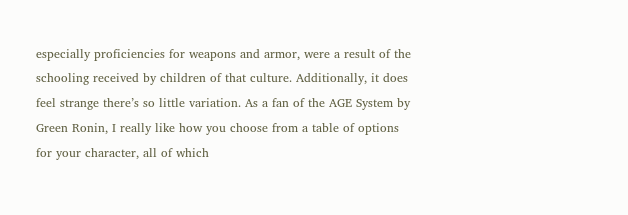especially proficiencies for weapons and armor, were a result of the schooling received by children of that culture. Additionally, it does feel strange there’s so little variation. As a fan of the AGE System by Green Ronin, I really like how you choose from a table of options for your character, all of which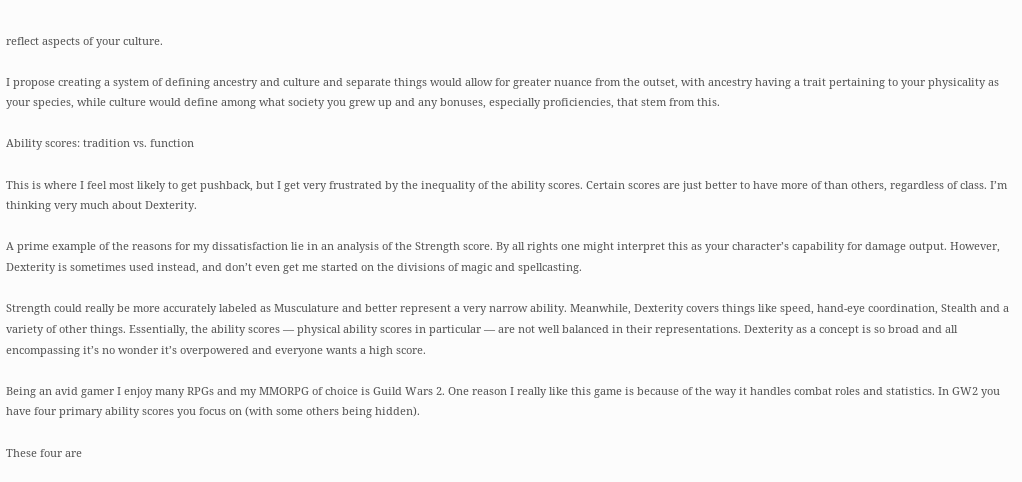reflect aspects of your culture.

I propose creating a system of defining ancestry and culture and separate things would allow for greater nuance from the outset, with ancestry having a trait pertaining to your physicality as your species, while culture would define among what society you grew up and any bonuses, especially proficiencies, that stem from this.

Ability scores: tradition vs. function

This is where I feel most likely to get pushback, but I get very frustrated by the inequality of the ability scores. Certain scores are just better to have more of than others, regardless of class. I’m thinking very much about Dexterity.

A prime example of the reasons for my dissatisfaction lie in an analysis of the Strength score. By all rights one might interpret this as your character’s capability for damage output. However, Dexterity is sometimes used instead, and don’t even get me started on the divisions of magic and spellcasting.

Strength could really be more accurately labeled as Musculature and better represent a very narrow ability. Meanwhile, Dexterity covers things like speed, hand-eye coordination, Stealth and a variety of other things. Essentially, the ability scores — physical ability scores in particular — are not well balanced in their representations. Dexterity as a concept is so broad and all encompassing it’s no wonder it’s overpowered and everyone wants a high score.

Being an avid gamer I enjoy many RPGs and my MMORPG of choice is Guild Wars 2. One reason I really like this game is because of the way it handles combat roles and statistics. In GW2 you have four primary ability scores you focus on (with some others being hidden).

These four are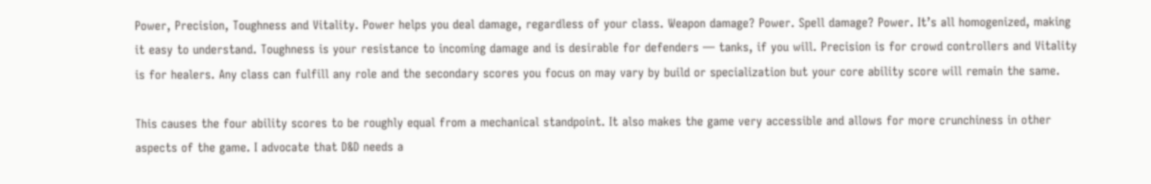Power, Precision, Toughness and Vitality. Power helps you deal damage, regardless of your class. Weapon damage? Power. Spell damage? Power. It’s all homogenized, making it easy to understand. Toughness is your resistance to incoming damage and is desirable for defenders — tanks, if you will. Precision is for crowd controllers and Vitality is for healers. Any class can fulfill any role and the secondary scores you focus on may vary by build or specialization but your core ability score will remain the same.

This causes the four ability scores to be roughly equal from a mechanical standpoint. It also makes the game very accessible and allows for more crunchiness in other aspects of the game. I advocate that D&D needs a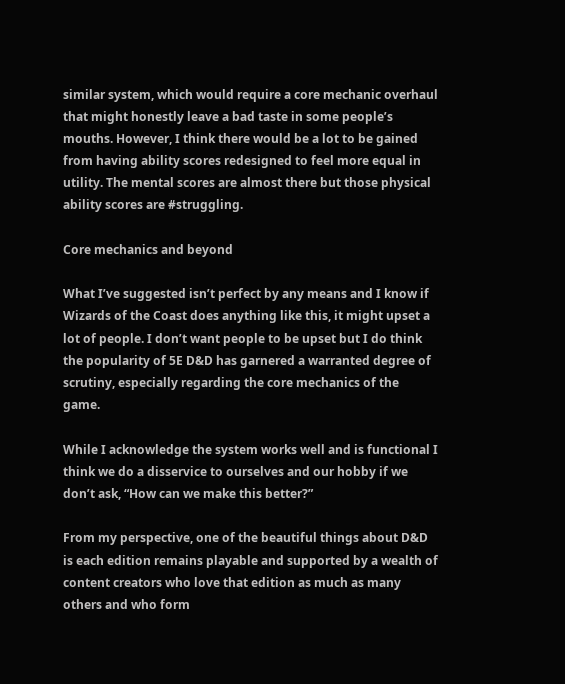similar system, which would require a core mechanic overhaul that might honestly leave a bad taste in some people’s mouths. However, I think there would be a lot to be gained from having ability scores redesigned to feel more equal in utility. The mental scores are almost there but those physical ability scores are #struggling.

Core mechanics and beyond

What I’ve suggested isn’t perfect by any means and I know if Wizards of the Coast does anything like this, it might upset a lot of people. I don’t want people to be upset but I do think the popularity of 5E D&D has garnered a warranted degree of scrutiny, especially regarding the core mechanics of the game.

While I acknowledge the system works well and is functional I think we do a disservice to ourselves and our hobby if we don’t ask, “How can we make this better?”

From my perspective, one of the beautiful things about D&D is each edition remains playable and supported by a wealth of content creators who love that edition as much as many others and who form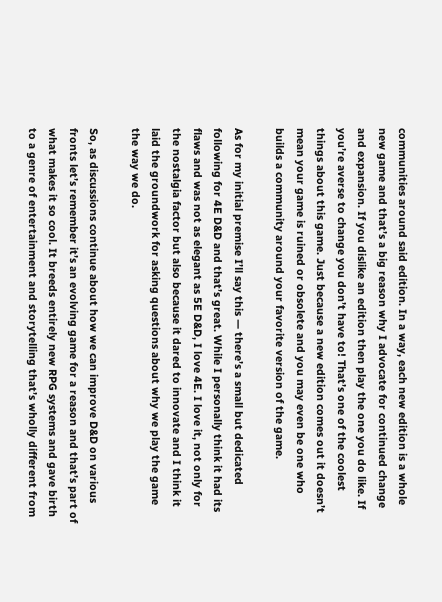communities around said edition. In a way, each new edition is a whole new game and that’s a big reason why I advocate for continued change and expansion. If you dislike an edition then play the one you do like. If you’re averse to change you don’t have to! That’s one of the coolest things about this game. Just because a new edition comes out it doesn’t mean your game is ruined or obsolete and you may even be one who builds a community around your favorite version of the game.

As for my initial premise I’ll say this — there’s a small but dedicated following for 4E D&D and that’s great. While I personally think it had its flaws and was not as elegant as 5E D&D, I love 4E. I love it, not only for the nostalgia factor but also because it dared to innovate and I think it laid the groundwork for asking questions about why we play the game the way we do.

So, as discussions continue about how we can improve D&D on various fronts let’s remember it’s an evolving game for a reason and that’s part of what makes it so cool. It breeds entirely new RPG systems and gave birth to a genre of entertainment and storytelling that’s wholly different from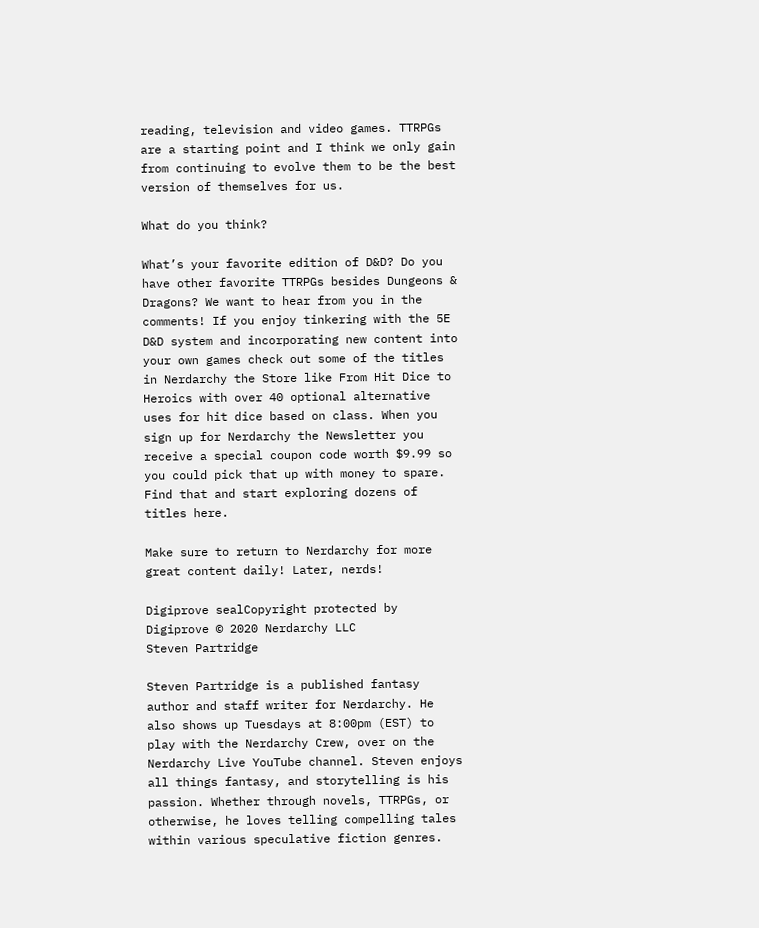reading, television and video games. TTRPGs are a starting point and I think we only gain from continuing to evolve them to be the best version of themselves for us.

What do you think?

What’s your favorite edition of D&D? Do you have other favorite TTRPGs besides Dungeons & Dragons? We want to hear from you in the comments! If you enjoy tinkering with the 5E D&D system and incorporating new content into your own games check out some of the titles in Nerdarchy the Store like From Hit Dice to Heroics with over 40 optional alternative uses for hit dice based on class. When you sign up for Nerdarchy the Newsletter you receive a special coupon code worth $9.99 so you could pick that up with money to spare. Find that and start exploring dozens of titles here.

Make sure to return to Nerdarchy for more great content daily! Later, nerds!

Digiprove sealCopyright protected by Digiprove © 2020 Nerdarchy LLC
Steven Partridge

Steven Partridge is a published fantasy author and staff writer for Nerdarchy. He also shows up Tuesdays at 8:00pm (EST) to play with the Nerdarchy Crew, over on the Nerdarchy Live YouTube channel. Steven enjoys all things fantasy, and storytelling is his passion. Whether through novels, TTRPGs, or otherwise, he loves telling compelling tales within various speculative fiction genres.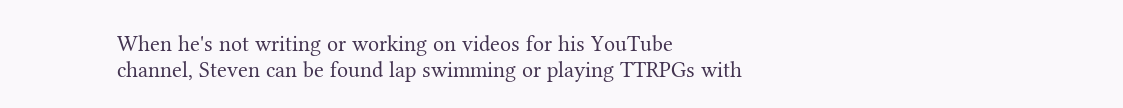When he's not writing or working on videos for his YouTube channel, Steven can be found lap swimming or playing TTRPGs with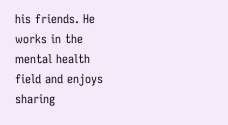his friends. He works in the mental health field and enjoys sharing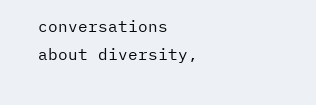conversations about diversity,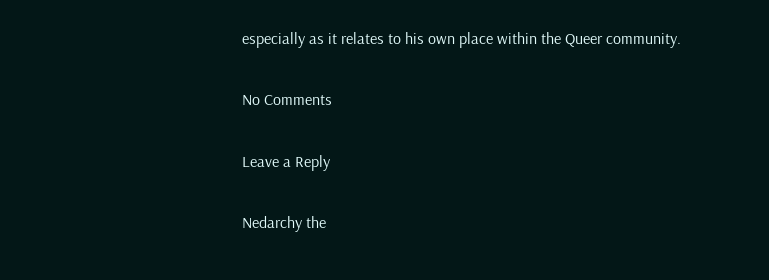especially as it relates to his own place within the Queer community.

No Comments

Leave a Reply

Nedarchy the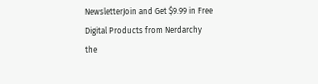NewsletterJoin and Get $9.99 in Free Digital Products from Nerdarchy the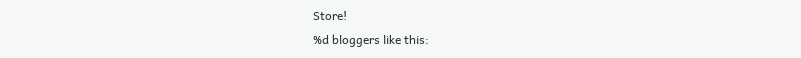Store!
%d bloggers like this: